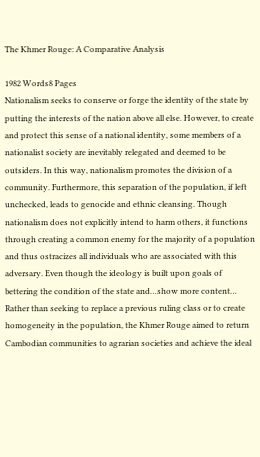The Khmer Rouge: A Comparative Analysis

1982 Words8 Pages
Nationalism seeks to conserve or forge the identity of the state by putting the interests of the nation above all else. However, to create and protect this sense of a national identity, some members of a nationalist society are inevitably relegated and deemed to be outsiders. In this way, nationalism promotes the division of a community. Furthermore, this separation of the population, if left unchecked, leads to genocide and ethnic cleansing. Though nationalism does not explicitly intend to harm others, it functions through creating a common enemy for the majority of a population and thus ostracizes all individuals who are associated with this adversary. Even though the ideology is built upon goals of bettering the condition of the state and…show more content…
Rather than seeking to replace a previous ruling class or to create homogeneity in the population, the Khmer Rouge aimed to return Cambodian communities to agrarian societies and achieve the ideal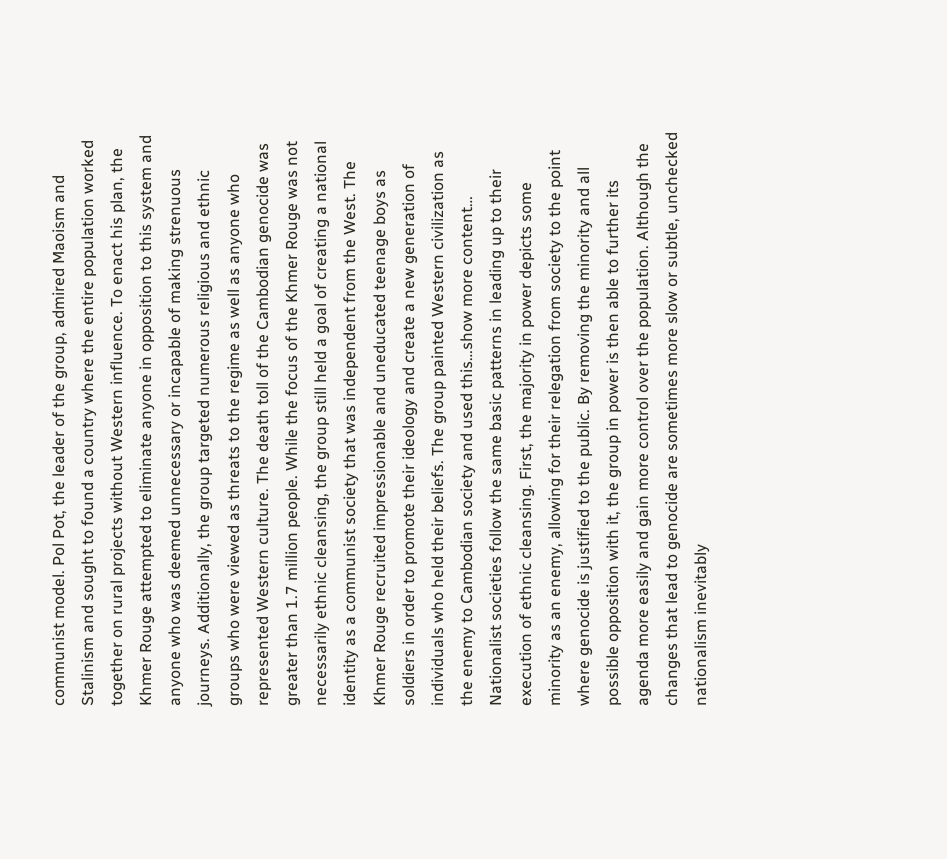communist model. Pol Pot, the leader of the group, admired Maoism and Stalinism and sought to found a country where the entire population worked together on rural projects without Western influence. To enact his plan, the Khmer Rouge attempted to eliminate anyone in opposition to this system and anyone who was deemed unnecessary or incapable of making strenuous journeys. Additionally, the group targeted numerous religious and ethnic groups who were viewed as threats to the regime as well as anyone who represented Western culture. The death toll of the Cambodian genocide was greater than 1.7 million people. While the focus of the Khmer Rouge was not necessarily ethnic cleansing, the group still held a goal of creating a national identity as a communist society that was independent from the West. The Khmer Rouge recruited impressionable and uneducated teenage boys as soldiers in order to promote their ideology and create a new generation of individuals who held their beliefs. The group painted Western civilization as the enemy to Cambodian society and used this…show more content…
Nationalist societies follow the same basic patterns in leading up to their execution of ethnic cleansing. First, the majority in power depicts some minority as an enemy, allowing for their relegation from society to the point where genocide is justified to the public. By removing the minority and all possible opposition with it, the group in power is then able to further its agenda more easily and gain more control over the population. Although the changes that lead to genocide are sometimes more slow or subtle, unchecked nationalism inevitably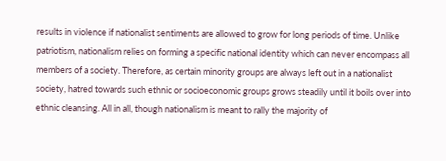results in violence if nationalist sentiments are allowed to grow for long periods of time. Unlike patriotism, nationalism relies on forming a specific national identity which can never encompass all members of a society. Therefore, as certain minority groups are always left out in a nationalist society, hatred towards such ethnic or socioeconomic groups grows steadily until it boils over into ethnic cleansing. All in all, though nationalism is meant to rally the majority of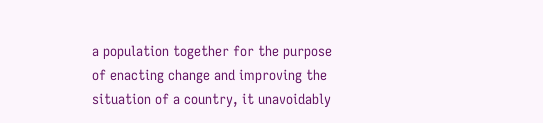a population together for the purpose of enacting change and improving the situation of a country, it unavoidably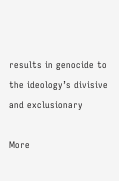results in genocide to the ideology’s divisive and exclusionary

More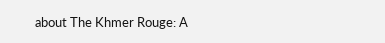about The Khmer Rouge: A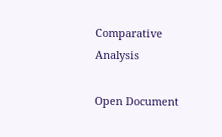Comparative Analysis

Open Document